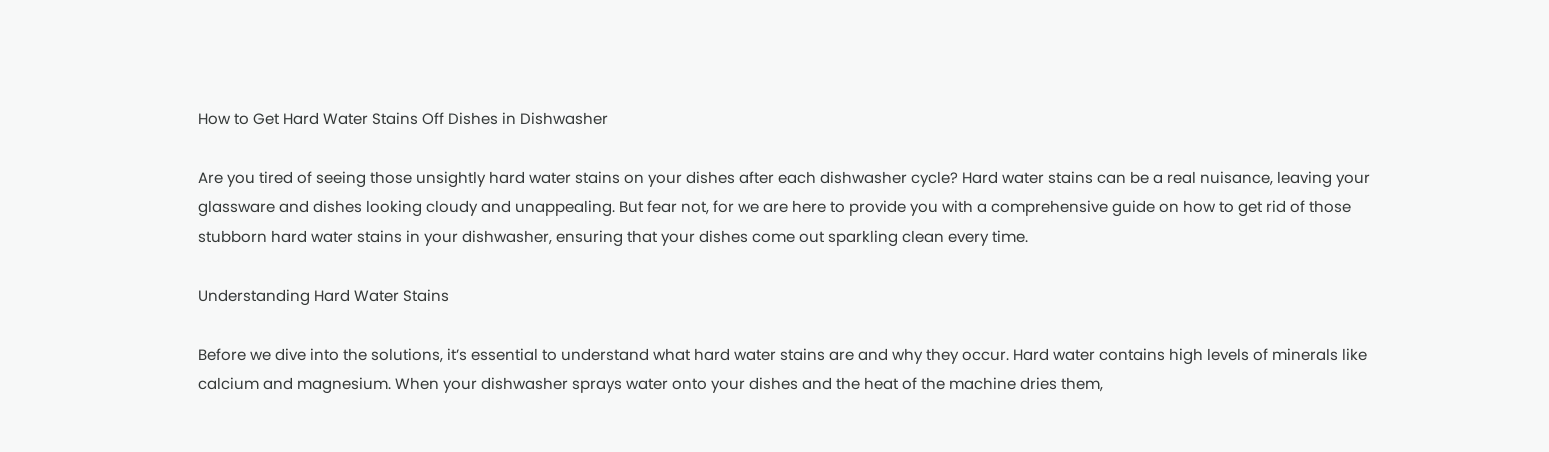How to Get Hard Water Stains Off Dishes in Dishwasher

Are you tired of seeing those unsightly hard water stains on your dishes after each dishwasher cycle? Hard water stains can be a real nuisance, leaving your glassware and dishes looking cloudy and unappealing. But fear not, for we are here to provide you with a comprehensive guide on how to get rid of those stubborn hard water stains in your dishwasher, ensuring that your dishes come out sparkling clean every time.

Understanding Hard Water Stains

Before we dive into the solutions, it’s essential to understand what hard water stains are and why they occur. Hard water contains high levels of minerals like calcium and magnesium. When your dishwasher sprays water onto your dishes and the heat of the machine dries them,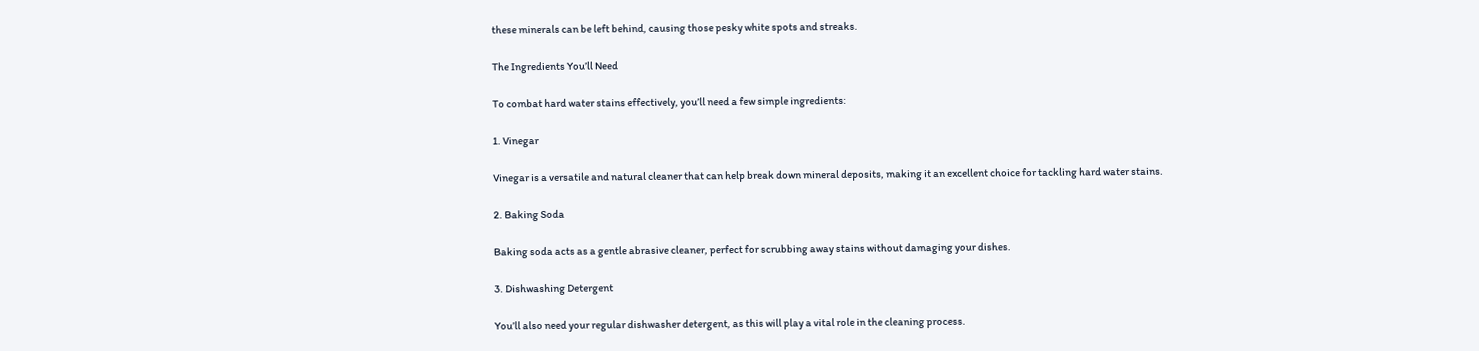these minerals can be left behind, causing those pesky white spots and streaks.

The Ingredients You’ll Need

To combat hard water stains effectively, you’ll need a few simple ingredients:

1. Vinegar

Vinegar is a versatile and natural cleaner that can help break down mineral deposits, making it an excellent choice for tackling hard water stains.

2. Baking Soda

Baking soda acts as a gentle abrasive cleaner, perfect for scrubbing away stains without damaging your dishes.

3. Dishwashing Detergent

You’ll also need your regular dishwasher detergent, as this will play a vital role in the cleaning process.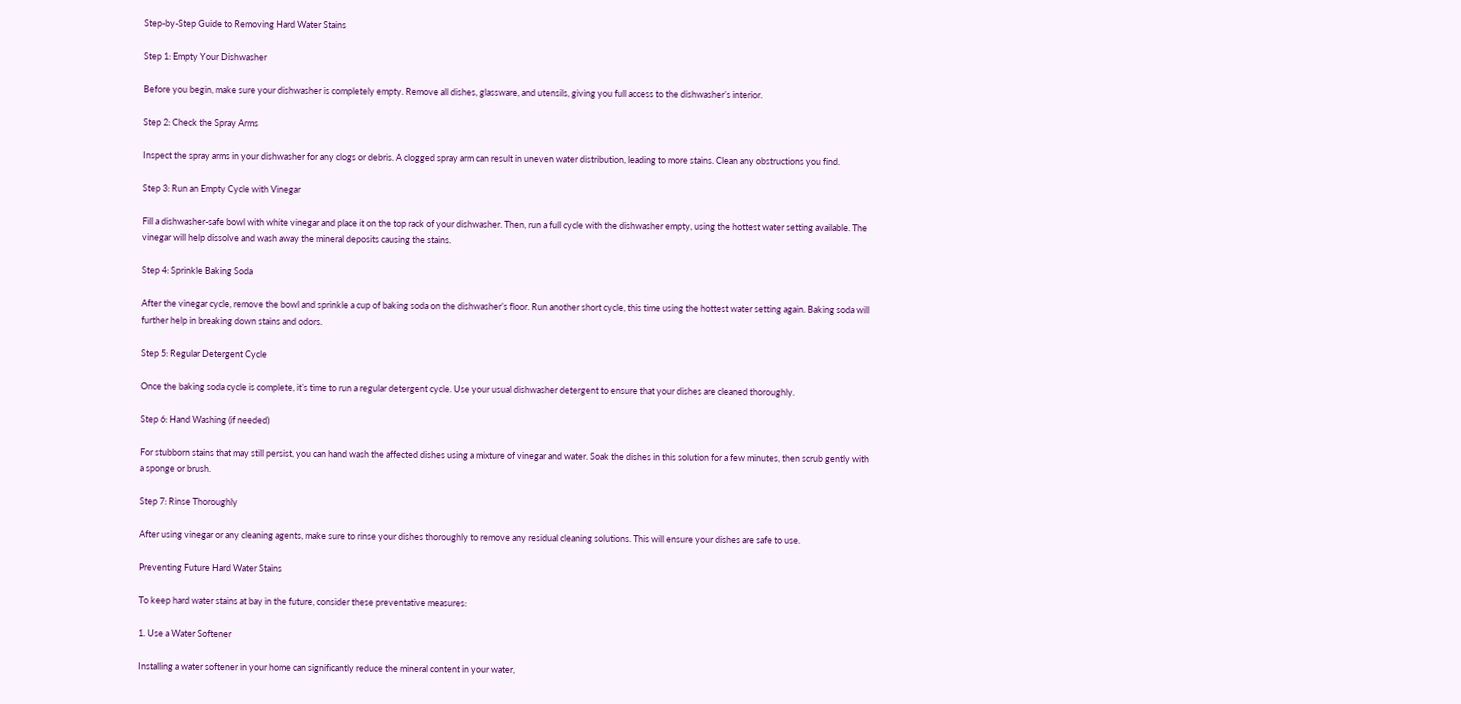Step-by-Step Guide to Removing Hard Water Stains

Step 1: Empty Your Dishwasher

Before you begin, make sure your dishwasher is completely empty. Remove all dishes, glassware, and utensils, giving you full access to the dishwasher’s interior.

Step 2: Check the Spray Arms

Inspect the spray arms in your dishwasher for any clogs or debris. A clogged spray arm can result in uneven water distribution, leading to more stains. Clean any obstructions you find.

Step 3: Run an Empty Cycle with Vinegar

Fill a dishwasher-safe bowl with white vinegar and place it on the top rack of your dishwasher. Then, run a full cycle with the dishwasher empty, using the hottest water setting available. The vinegar will help dissolve and wash away the mineral deposits causing the stains.

Step 4: Sprinkle Baking Soda

After the vinegar cycle, remove the bowl and sprinkle a cup of baking soda on the dishwasher’s floor. Run another short cycle, this time using the hottest water setting again. Baking soda will further help in breaking down stains and odors.

Step 5: Regular Detergent Cycle

Once the baking soda cycle is complete, it’s time to run a regular detergent cycle. Use your usual dishwasher detergent to ensure that your dishes are cleaned thoroughly.

Step 6: Hand Washing (if needed)

For stubborn stains that may still persist, you can hand wash the affected dishes using a mixture of vinegar and water. Soak the dishes in this solution for a few minutes, then scrub gently with a sponge or brush.

Step 7: Rinse Thoroughly

After using vinegar or any cleaning agents, make sure to rinse your dishes thoroughly to remove any residual cleaning solutions. This will ensure your dishes are safe to use.

Preventing Future Hard Water Stains

To keep hard water stains at bay in the future, consider these preventative measures:

1. Use a Water Softener

Installing a water softener in your home can significantly reduce the mineral content in your water,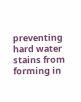preventing hard water stains from forming in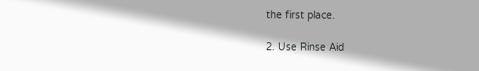the first place.

2. Use Rinse Aid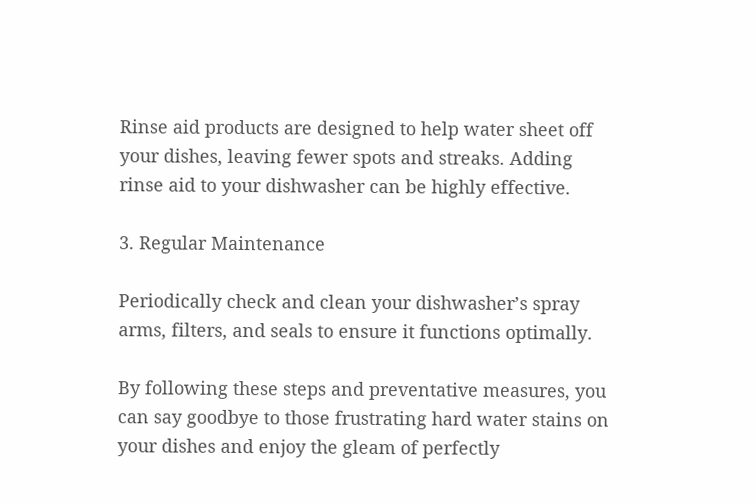Rinse aid products are designed to help water sheet off your dishes, leaving fewer spots and streaks. Adding rinse aid to your dishwasher can be highly effective.

3. Regular Maintenance

Periodically check and clean your dishwasher’s spray arms, filters, and seals to ensure it functions optimally.

By following these steps and preventative measures, you can say goodbye to those frustrating hard water stains on your dishes and enjoy the gleam of perfectly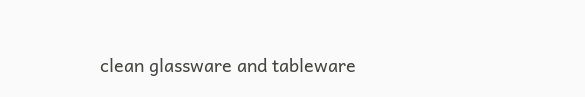clean glassware and tableware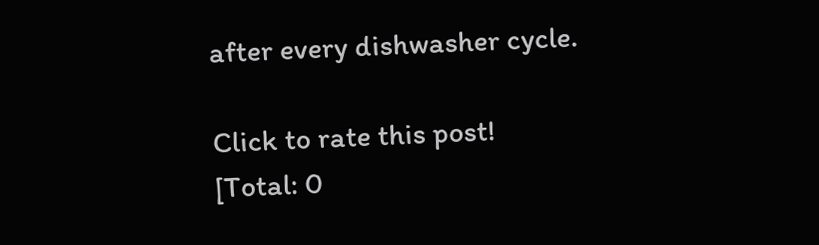after every dishwasher cycle.

Click to rate this post!
[Total: 0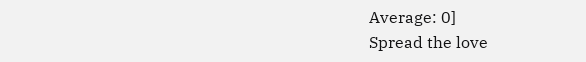Average: 0]
Spread the love